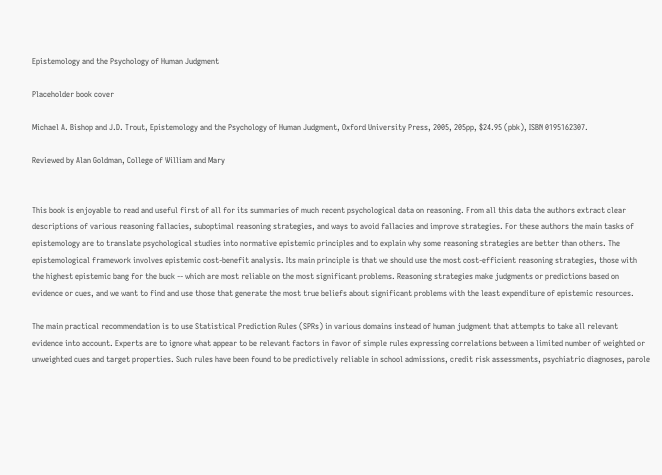Epistemology and the Psychology of Human Judgment

Placeholder book cover

Michael A. Bishop and J.D. Trout, Epistemology and the Psychology of Human Judgment, Oxford University Press, 2005, 205pp, $24.95 (pbk), ISBN 0195162307.

Reviewed by Alan Goldman, College of William and Mary


This book is enjoyable to read and useful first of all for its summaries of much recent psychological data on reasoning. From all this data the authors extract clear descriptions of various reasoning fallacies, suboptimal reasoning strategies, and ways to avoid fallacies and improve strategies. For these authors the main tasks of epistemology are to translate psychological studies into normative epistemic principles and to explain why some reasoning strategies are better than others. The epistemological framework involves epistemic cost-benefit analysis. Its main principle is that we should use the most cost-efficient reasoning strategies, those with the highest epistemic bang for the buck -- which are most reliable on the most significant problems. Reasoning strategies make judgments or predictions based on evidence or cues, and we want to find and use those that generate the most true beliefs about significant problems with the least expenditure of epistemic resources.

The main practical recommendation is to use Statistical Prediction Rules (SPRs) in various domains instead of human judgment that attempts to take all relevant evidence into account. Experts are to ignore what appear to be relevant factors in favor of simple rules expressing correlations between a limited number of weighted or unweighted cues and target properties. Such rules have been found to be predictively reliable in school admissions, credit risk assessments, psychiatric diagnoses, parole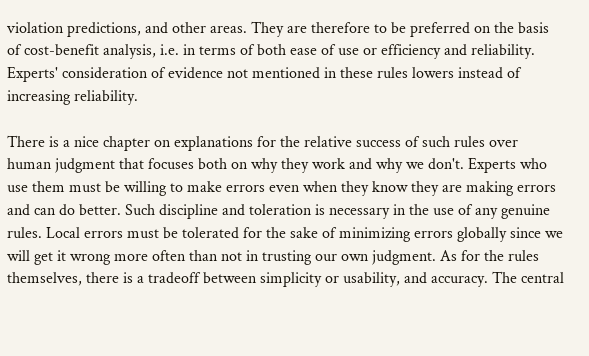violation predictions, and other areas. They are therefore to be preferred on the basis of cost-benefit analysis, i.e. in terms of both ease of use or efficiency and reliability. Experts' consideration of evidence not mentioned in these rules lowers instead of increasing reliability.

There is a nice chapter on explanations for the relative success of such rules over human judgment that focuses both on why they work and why we don't. Experts who use them must be willing to make errors even when they know they are making errors and can do better. Such discipline and toleration is necessary in the use of any genuine rules. Local errors must be tolerated for the sake of minimizing errors globally since we will get it wrong more often than not in trusting our own judgment. As for the rules themselves, there is a tradeoff between simplicity or usability, and accuracy. The central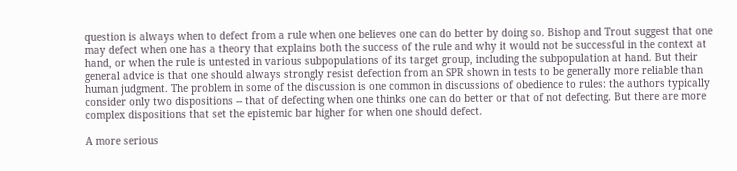question is always when to defect from a rule when one believes one can do better by doing so. Bishop and Trout suggest that one may defect when one has a theory that explains both the success of the rule and why it would not be successful in the context at hand, or when the rule is untested in various subpopulations of its target group, including the subpopulation at hand. But their general advice is that one should always strongly resist defection from an SPR shown in tests to be generally more reliable than human judgment. The problem in some of the discussion is one common in discussions of obedience to rules: the authors typically consider only two dispositions -- that of defecting when one thinks one can do better or that of not defecting. But there are more complex dispositions that set the epistemic bar higher for when one should defect.

A more serious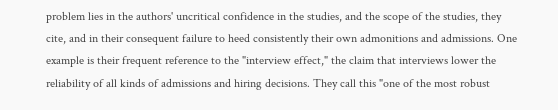problem lies in the authors' uncritical confidence in the studies, and the scope of the studies, they cite, and in their consequent failure to heed consistently their own admonitions and admissions. One example is their frequent reference to the "interview effect," the claim that interviews lower the reliability of all kinds of admissions and hiring decisions. They call this "one of the most robust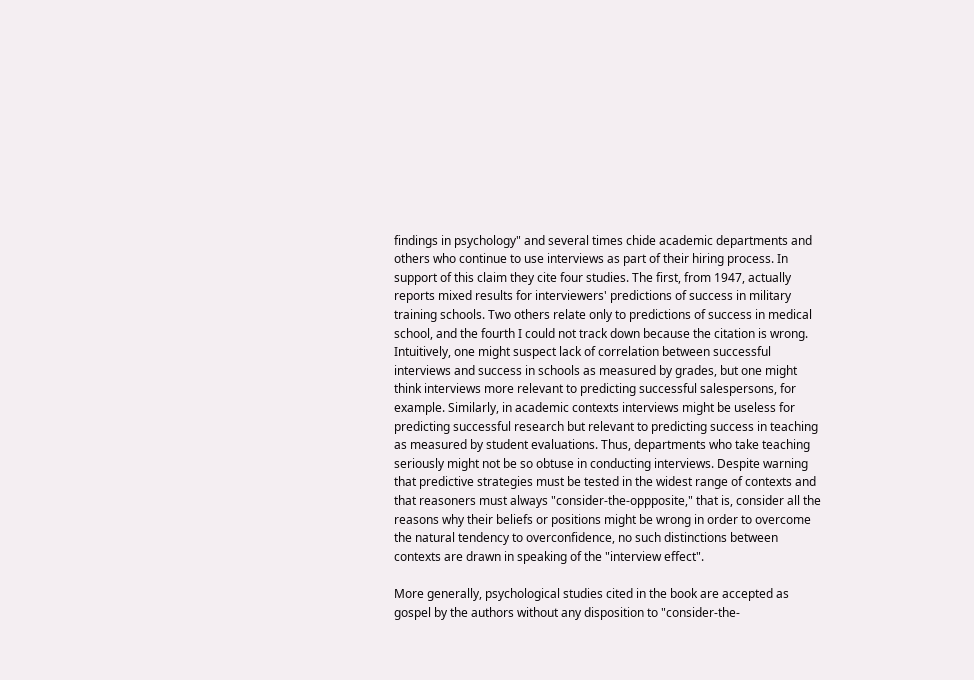findings in psychology" and several times chide academic departments and others who continue to use interviews as part of their hiring process. In support of this claim they cite four studies. The first, from 1947, actually reports mixed results for interviewers' predictions of success in military training schools. Two others relate only to predictions of success in medical school, and the fourth I could not track down because the citation is wrong. Intuitively, one might suspect lack of correlation between successful interviews and success in schools as measured by grades, but one might think interviews more relevant to predicting successful salespersons, for example. Similarly, in academic contexts interviews might be useless for predicting successful research but relevant to predicting success in teaching as measured by student evaluations. Thus, departments who take teaching seriously might not be so obtuse in conducting interviews. Despite warning that predictive strategies must be tested in the widest range of contexts and that reasoners must always "consider-the-oppposite," that is, consider all the reasons why their beliefs or positions might be wrong in order to overcome the natural tendency to overconfidence, no such distinctions between contexts are drawn in speaking of the "interview effect".

More generally, psychological studies cited in the book are accepted as gospel by the authors without any disposition to "consider-the-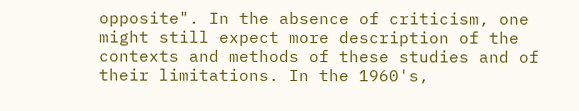opposite". In the absence of criticism, one might still expect more description of the contexts and methods of these studies and of their limitations. In the 1960's,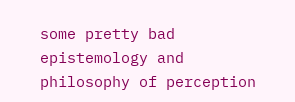some pretty bad epistemology and philosophy of perception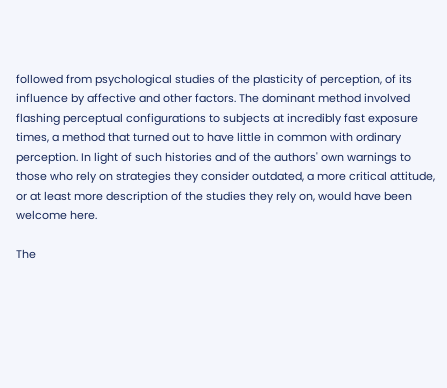followed from psychological studies of the plasticity of perception, of its influence by affective and other factors. The dominant method involved flashing perceptual configurations to subjects at incredibly fast exposure times, a method that turned out to have little in common with ordinary perception. In light of such histories and of the authors' own warnings to those who rely on strategies they consider outdated, a more critical attitude, or at least more description of the studies they rely on, would have been welcome here.

The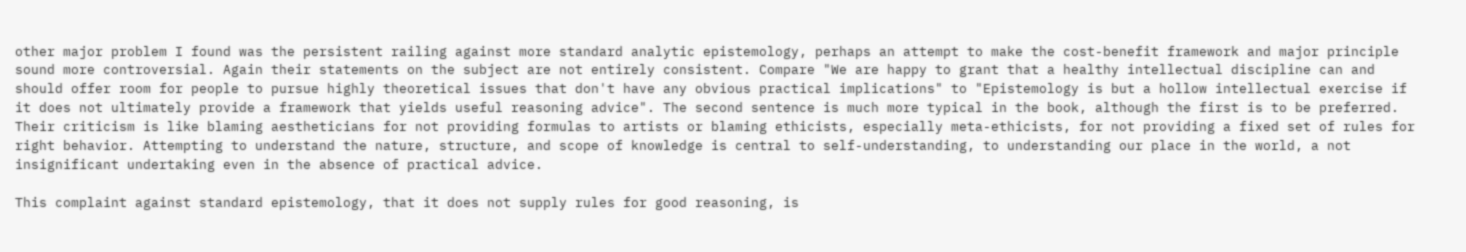other major problem I found was the persistent railing against more standard analytic epistemology, perhaps an attempt to make the cost-benefit framework and major principle sound more controversial. Again their statements on the subject are not entirely consistent. Compare "We are happy to grant that a healthy intellectual discipline can and should offer room for people to pursue highly theoretical issues that don't have any obvious practical implications" to "Epistemology is but a hollow intellectual exercise if it does not ultimately provide a framework that yields useful reasoning advice". The second sentence is much more typical in the book, although the first is to be preferred. Their criticism is like blaming aestheticians for not providing formulas to artists or blaming ethicists, especially meta-ethicists, for not providing a fixed set of rules for right behavior. Attempting to understand the nature, structure, and scope of knowledge is central to self-understanding, to understanding our place in the world, a not insignificant undertaking even in the absence of practical advice.

This complaint against standard epistemology, that it does not supply rules for good reasoning, is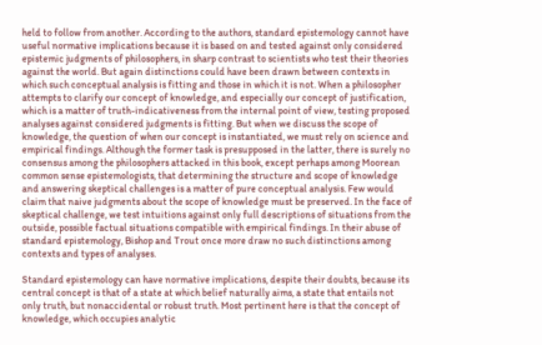held to follow from another. According to the authors, standard epistemology cannot have useful normative implications because it is based on and tested against only considered epistemic judgments of philosophers, in sharp contrast to scientists who test their theories against the world. But again distinctions could have been drawn between contexts in which such conceptual analysis is fitting and those in which it is not. When a philosopher attempts to clarify our concept of knowledge, and especially our concept of justification, which is a matter of truth-indicativeness from the internal point of view, testing proposed analyses against considered judgments is fitting. But when we discuss the scope of knowledge, the question of when our concept is instantiated, we must rely on science and empirical findings. Although the former task is presupposed in the latter, there is surely no consensus among the philosophers attacked in this book, except perhaps among Moorean common sense epistemologists, that determining the structure and scope of knowledge and answering skeptical challenges is a matter of pure conceptual analysis. Few would claim that naive judgments about the scope of knowledge must be preserved. In the face of skeptical challenge, we test intuitions against only full descriptions of situations from the outside, possible factual situations compatible with empirical findings. In their abuse of standard epistemology, Bishop and Trout once more draw no such distinctions among contexts and types of analyses.

Standard epistemology can have normative implications, despite their doubts, because its central concept is that of a state at which belief naturally aims, a state that entails not only truth, but nonaccidental or robust truth. Most pertinent here is that the concept of knowledge, which occupies analytic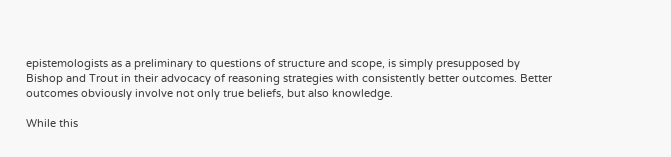epistemologists as a preliminary to questions of structure and scope, is simply presupposed by Bishop and Trout in their advocacy of reasoning strategies with consistently better outcomes. Better outcomes obviously involve not only true beliefs, but also knowledge.

While this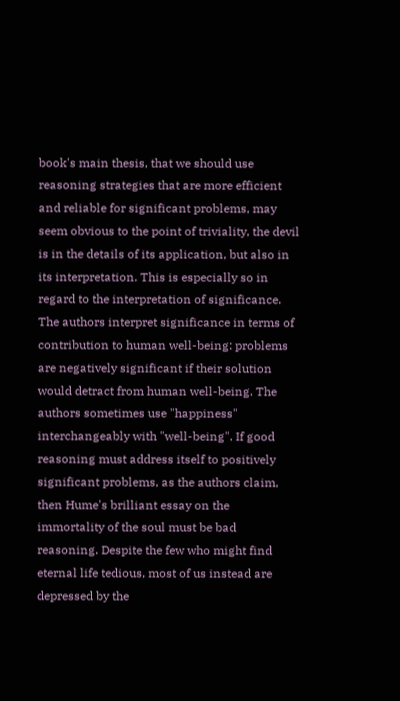book's main thesis, that we should use reasoning strategies that are more efficient and reliable for significant problems, may seem obvious to the point of triviality, the devil is in the details of its application, but also in its interpretation. This is especially so in regard to the interpretation of significance. The authors interpret significance in terms of contribution to human well-being: problems are negatively significant if their solution would detract from human well-being. The authors sometimes use "happiness" interchangeably with "well-being". If good reasoning must address itself to positively significant problems, as the authors claim, then Hume's brilliant essay on the immortality of the soul must be bad reasoning. Despite the few who might find eternal life tedious, most of us instead are depressed by the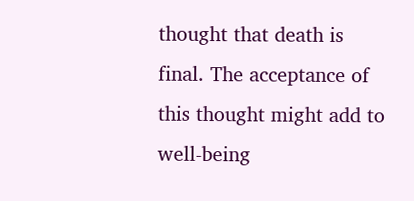thought that death is final. The acceptance of this thought might add to well-being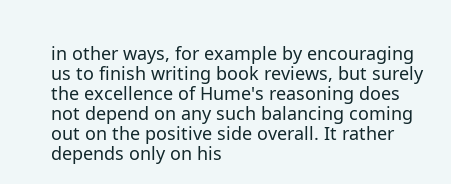in other ways, for example by encouraging us to finish writing book reviews, but surely the excellence of Hume's reasoning does not depend on any such balancing coming out on the positive side overall. It rather depends only on his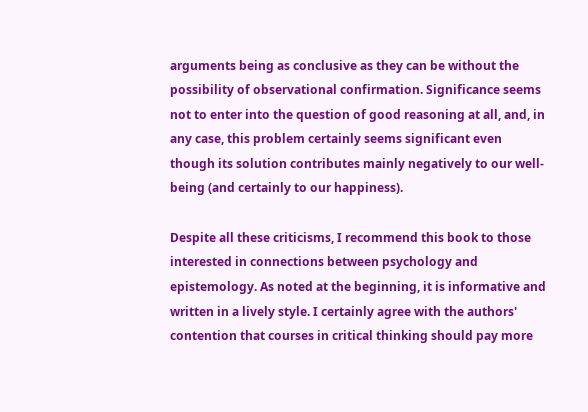arguments being as conclusive as they can be without the possibility of observational confirmation. Significance seems not to enter into the question of good reasoning at all, and, in any case, this problem certainly seems significant even though its solution contributes mainly negatively to our well-being (and certainly to our happiness).

Despite all these criticisms, I recommend this book to those interested in connections between psychology and epistemology. As noted at the beginning, it is informative and written in a lively style. I certainly agree with the authors' contention that courses in critical thinking should pay more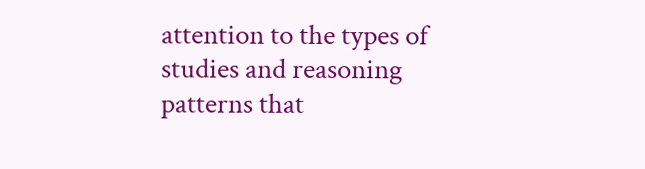attention to the types of studies and reasoning patterns that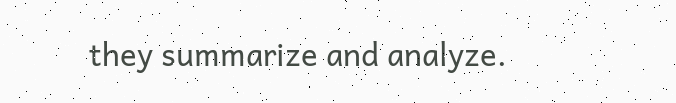they summarize and analyze.